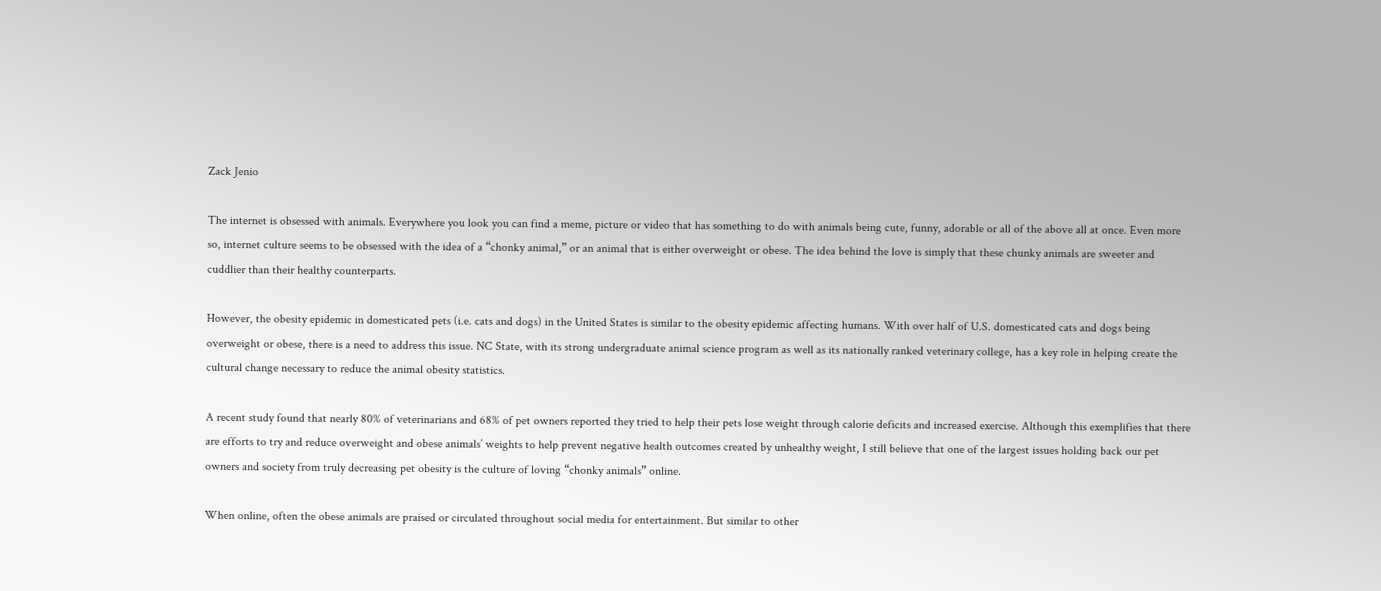Zack Jenio

The internet is obsessed with animals. Everywhere you look you can find a meme, picture or video that has something to do with animals being cute, funny, adorable or all of the above all at once. Even more so, internet culture seems to be obsessed with the idea of a “chonky animal,” or an animal that is either overweight or obese. The idea behind the love is simply that these chunky animals are sweeter and cuddlier than their healthy counterparts.

However, the obesity epidemic in domesticated pets (i.e. cats and dogs) in the United States is similar to the obesity epidemic affecting humans. With over half of U.S. domesticated cats and dogs being overweight or obese, there is a need to address this issue. NC State, with its strong undergraduate animal science program as well as its nationally ranked veterinary college, has a key role in helping create the cultural change necessary to reduce the animal obesity statistics.

A recent study found that nearly 80% of veterinarians and 68% of pet owners reported they tried to help their pets lose weight through calorie deficits and increased exercise. Although this exemplifies that there are efforts to try and reduce overweight and obese animals’ weights to help prevent negative health outcomes created by unhealthy weight, I still believe that one of the largest issues holding back our pet owners and society from truly decreasing pet obesity is the culture of loving “chonky animals” online.

When online, often the obese animals are praised or circulated throughout social media for entertainment. But similar to other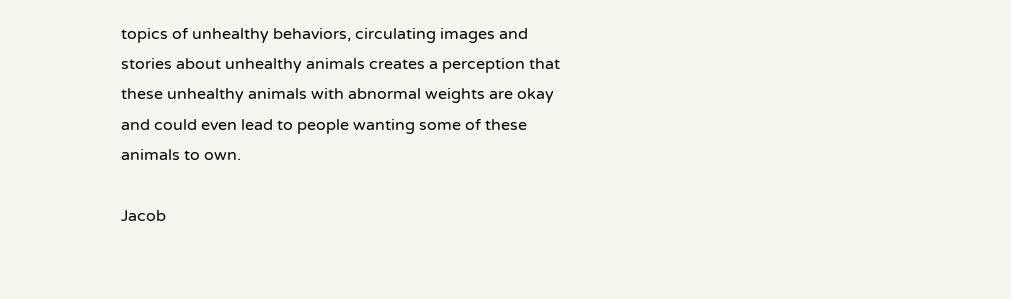topics of unhealthy behaviors, circulating images and stories about unhealthy animals creates a perception that these unhealthy animals with abnormal weights are okay and could even lead to people wanting some of these animals to own.

Jacob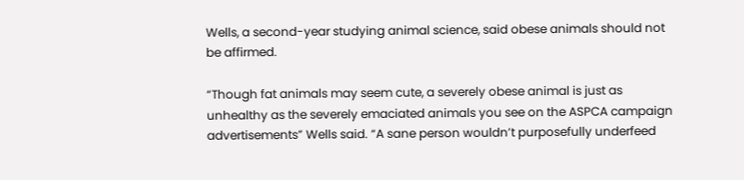Wells, a second-year studying animal science, said obese animals should not be affirmed.

“Though fat animals may seem cute, a severely obese animal is just as unhealthy as the severely emaciated animals you see on the ASPCA campaign advertisements” Wells said. “A sane person wouldn’t purposefully underfeed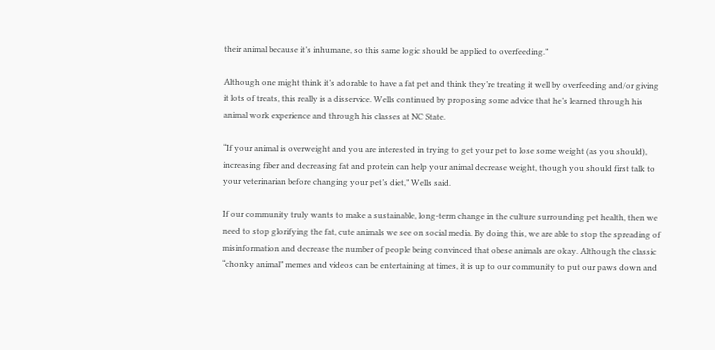their animal because it’s inhumane, so this same logic should be applied to overfeeding.”

Although one might think it’s adorable to have a fat pet and think they’re treating it well by overfeeding and/or giving it lots of treats, this really is a disservice. Wells continued by proposing some advice that he’s learned through his animal work experience and through his classes at NC State.

“If your animal is overweight and you are interested in trying to get your pet to lose some weight (as you should), increasing fiber and decreasing fat and protein can help your animal decrease weight, though you should first talk to your veterinarian before changing your pet’s diet,” Wells said.

If our community truly wants to make a sustainable, long-term change in the culture surrounding pet health, then we need to stop glorifying the fat, cute animals we see on social media. By doing this, we are able to stop the spreading of misinformation and decrease the number of people being convinced that obese animals are okay. Although the classic “chonky animal” memes and videos can be entertaining at times, it is up to our community to put our paws down and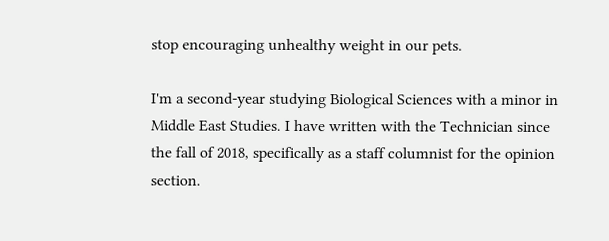stop encouraging unhealthy weight in our pets.

I'm a second-year studying Biological Sciences with a minor in Middle East Studies. I have written with the Technician since the fall of 2018, specifically as a staff columnist for the opinion section.